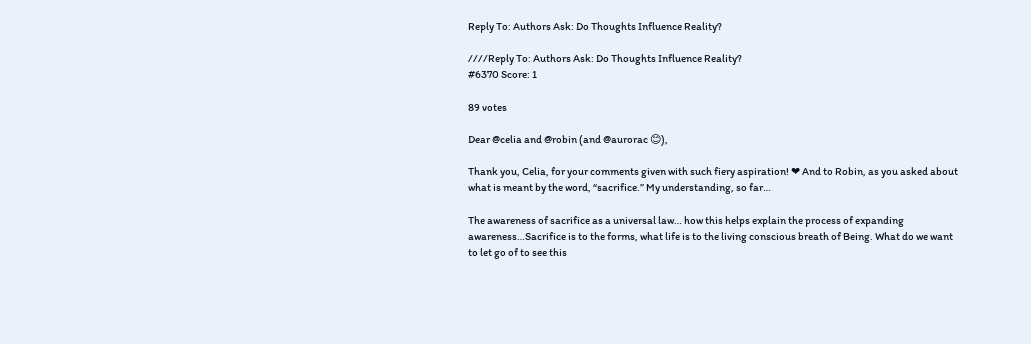Reply To: Authors Ask: Do Thoughts Influence Reality?

////Reply To: Authors Ask: Do Thoughts Influence Reality?
#6370 Score: 1

89 votes

Dear @celia and @robin (and @aurorac 😊),

Thank you, Celia, for your comments given with such fiery aspiration! ❤ And to Robin, as you asked about what is meant by the word, “sacrifice.” My understanding, so far…

The awareness of sacrifice as a universal law… how this helps explain the process of expanding awareness…Sacrifice is to the forms, what life is to the living conscious breath of Being. What do we want to let go of to see this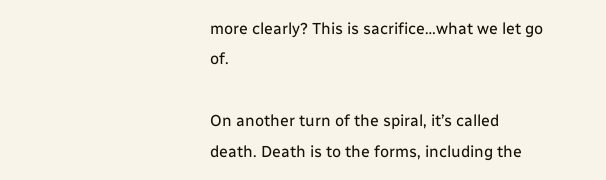more clearly? This is sacrifice…what we let go of.

On another turn of the spiral, it’s called death. Death is to the forms, including the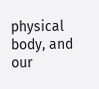physical body, and our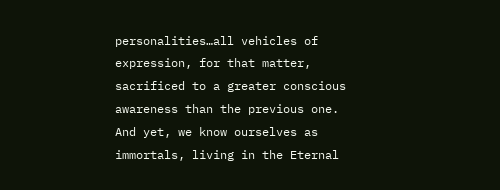personalities…all vehicles of expression, for that matter, sacrificed to a greater conscious awareness than the previous one. And yet, we know ourselves as immortals, living in the Eternal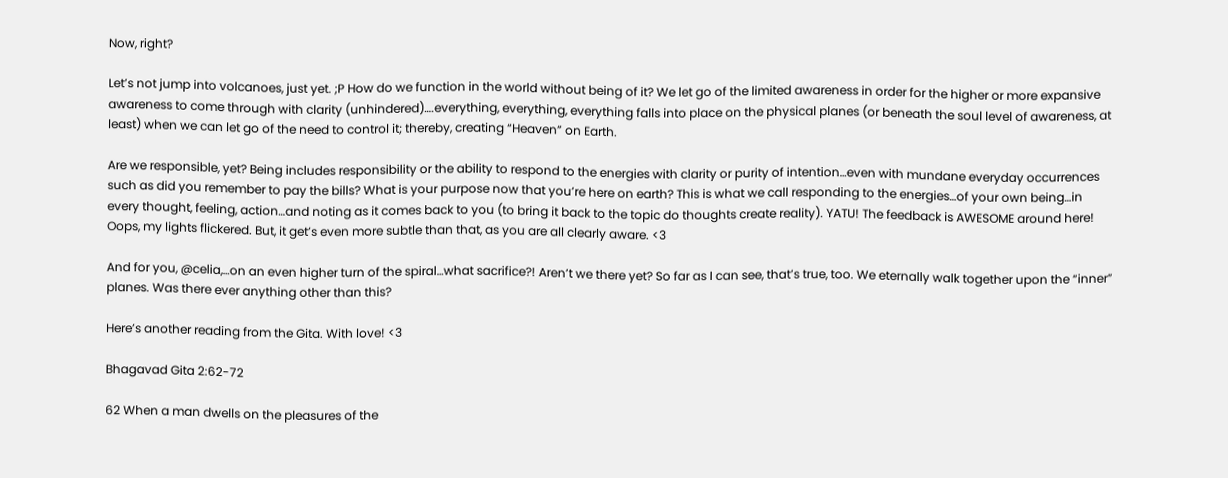Now, right?

Let’s not jump into volcanoes, just yet. ;P How do we function in the world without being of it? We let go of the limited awareness in order for the higher or more expansive awareness to come through with clarity (unhindered)….everything, everything, everything falls into place on the physical planes (or beneath the soul level of awareness, at least) when we can let go of the need to control it; thereby, creating “Heaven” on Earth.

Are we responsible, yet? Being includes responsibility or the ability to respond to the energies with clarity or purity of intention…even with mundane everyday occurrences such as did you remember to pay the bills? What is your purpose now that you’re here on earth? This is what we call responding to the energies…of your own being…in every thought, feeling, action…and noting as it comes back to you (to bring it back to the topic do thoughts create reality). YATU! The feedback is AWESOME around here! Oops, my lights flickered. But, it get’s even more subtle than that, as you are all clearly aware. <3

And for you, @celia,…on an even higher turn of the spiral…what sacrifice?! Aren’t we there yet? So far as I can see, that’s true, too. We eternally walk together upon the “inner” planes. Was there ever anything other than this?

Here’s another reading from the Gita. With love! <3

Bhagavad Gita 2:62-72

62 When a man dwells on the pleasures of the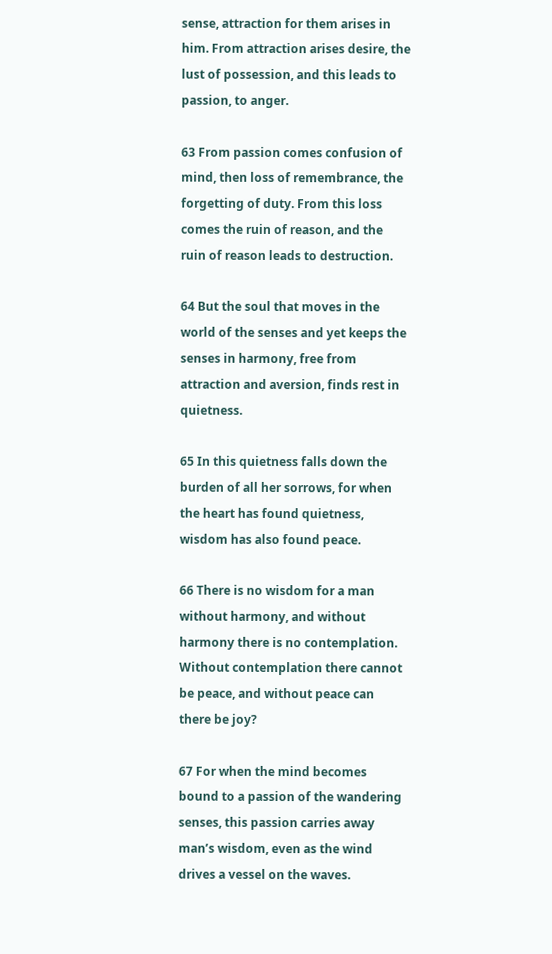sense, attraction for them arises in him. From attraction arises desire, the lust of possession, and this leads to passion, to anger.

63 From passion comes confusion of mind, then loss of remembrance, the forgetting of duty. From this loss comes the ruin of reason, and the ruin of reason leads to destruction.

64 But the soul that moves in the world of the senses and yet keeps the senses in harmony, free from attraction and aversion, finds rest in quietness.

65 In this quietness falls down the burden of all her sorrows, for when the heart has found quietness, wisdom has also found peace.

66 There is no wisdom for a man without harmony, and without harmony there is no contemplation. Without contemplation there cannot be peace, and without peace can there be joy?

67 For when the mind becomes bound to a passion of the wandering senses, this passion carries away man’s wisdom, even as the wind drives a vessel on the waves.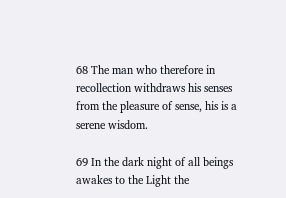68 The man who therefore in recollection withdraws his senses from the pleasure of sense, his is a serene wisdom.

69 In the dark night of all beings awakes to the Light the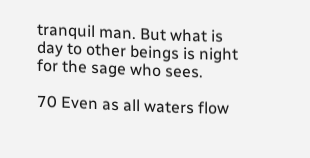tranquil man. But what is day to other beings is night for the sage who sees.

70 Even as all waters flow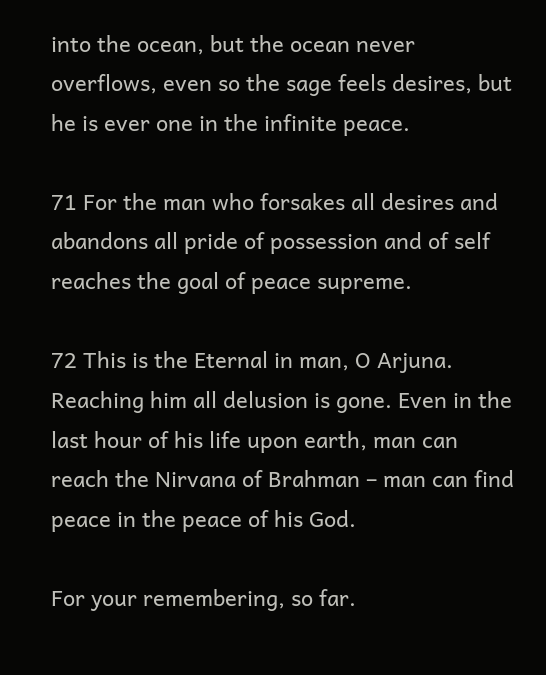into the ocean, but the ocean never overflows, even so the sage feels desires, but he is ever one in the infinite peace.

71 For the man who forsakes all desires and abandons all pride of possession and of self reaches the goal of peace supreme.

72 This is the Eternal in man, O Arjuna. Reaching him all delusion is gone. Even in the last hour of his life upon earth, man can reach the Nirvana of Brahman – man can find peace in the peace of his God.

For your remembering, so far.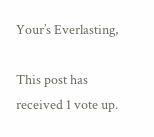Your’s Everlasting,

This post has received 1 vote up.